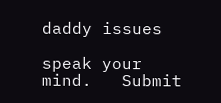daddy issues

speak your mind.   Submit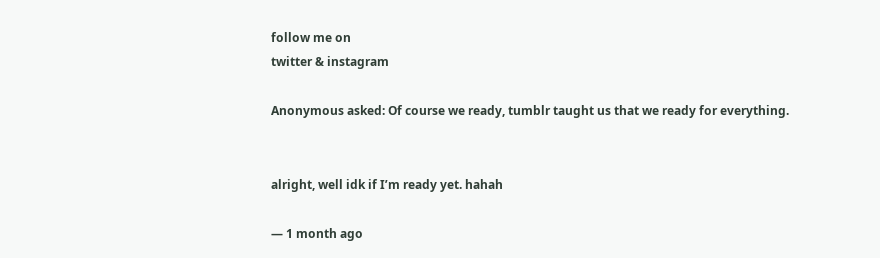follow me on
twitter & instagram

Anonymous asked: Of course we ready, tumblr taught us that we ready for everything.


alright, well idk if I’m ready yet. hahah

— 1 month ago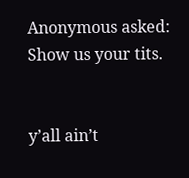Anonymous asked: Show us your tits.


y’all ain’t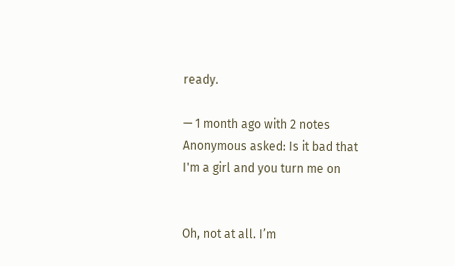ready.

— 1 month ago with 2 notes
Anonymous asked: Is it bad that I'm a girl and you turn me on


Oh, not at all. I’m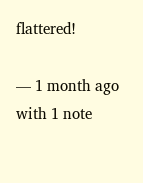flattered!

— 1 month ago with 1 note